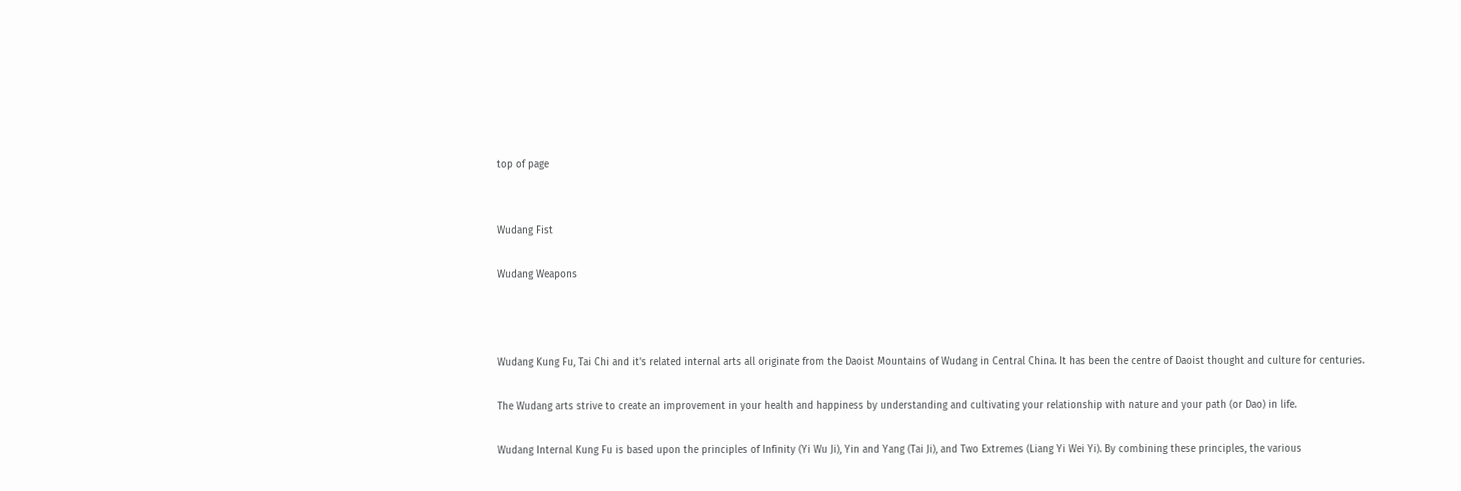top of page


Wudang Fist

Wudang Weapons



Wudang Kung Fu, Tai Chi and it's related internal arts all originate from the Daoist Mountains of Wudang in Central China. It has been the centre of Daoist thought and culture for centuries.

The Wudang arts strive to create an improvement in your health and happiness by understanding and cultivating your relationship with nature and your path (or Dao) in life.

Wudang Internal Kung Fu is based upon the principles of Infinity (Yi Wu Ji), Yin and Yang (Tai Ji), and Two Extremes (Liang Yi Wei Yi). By combining these principles, the various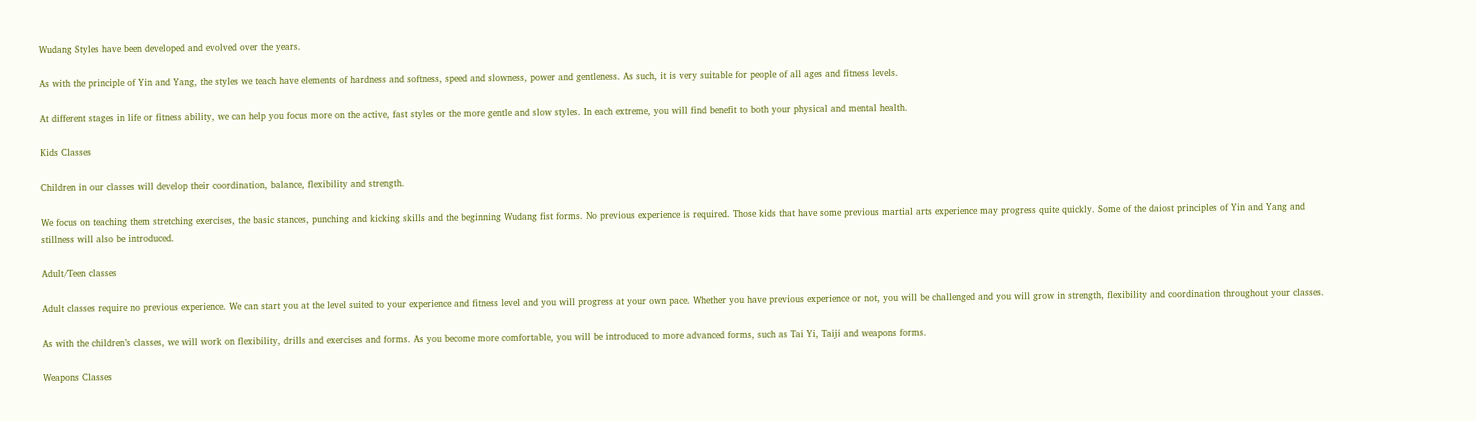Wudang Styles have been developed and evolved over the years.

As with the principle of Yin and Yang, the styles we teach have elements of hardness and softness, speed and slowness, power and gentleness. As such, it is very suitable for people of all ages and fitness levels.

At different stages in life or fitness ability, we can help you focus more on the active, fast styles or the more gentle and slow styles. In each extreme, you will find benefit to both your physical and mental health.

Kids Classes

Children in our classes will develop their coordination, balance, flexibility and strength.

We focus on teaching them stretching exercises, the basic stances, punching and kicking skills and the beginning Wudang fist forms. No previous experience is required. Those kids that have some previous martial arts experience may progress quite quickly. Some of the daiost principles of Yin and Yang and stillness will also be introduced.

Adult/Teen classes

Adult classes require no previous experience. We can start you at the level suited to your experience and fitness level and you will progress at your own pace. Whether you have previous experience or not, you will be challenged and you will grow in strength, flexibility and coordination throughout your classes.

As with the children’s classes, we will work on flexibility, drills and exercises and forms. As you become more comfortable, you will be introduced to more advanced forms, such as Tai Yi, Taiji and weapons forms.

Weapons Classes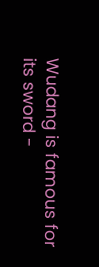Wudang is famous for its sword -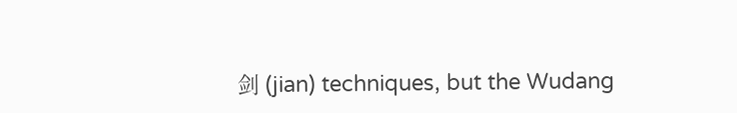剑 (jian) techniques, but the Wudang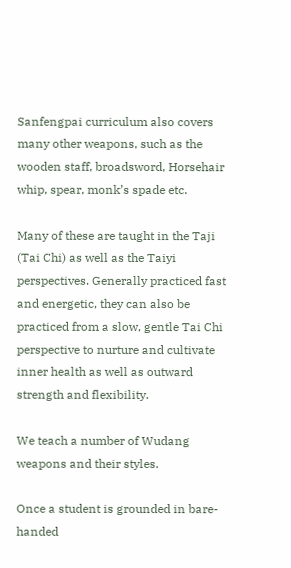Sanfengpai curriculum also covers many other weapons, such as the wooden staff, broadsword, Horsehair whip, spear, monk’s spade etc.

Many of these are taught in the Taji (Tai Chi) as well as the Taiyi perspectives. Generally practiced fast and energetic, they can also be practiced from a slow, gentle Tai Chi perspective to nurture and cultivate inner health as well as outward strength and flexibility.

We teach a number of Wudang weapons and their styles.

Once a student is grounded in bare-handed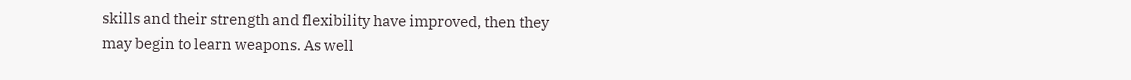skills and their strength and flexibility have improved, then they may begin to learn weapons. As well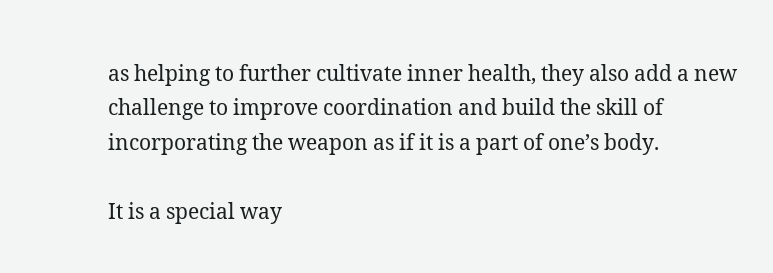as helping to further cultivate inner health, they also add a new challenge to improve coordination and build the skill of incorporating the weapon as if it is a part of one’s body.

It is a special way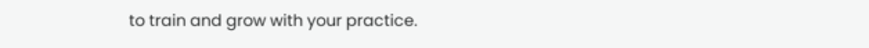to train and grow with your practice.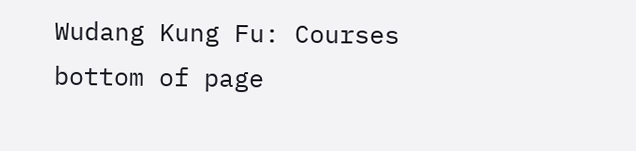Wudang Kung Fu: Courses
bottom of page